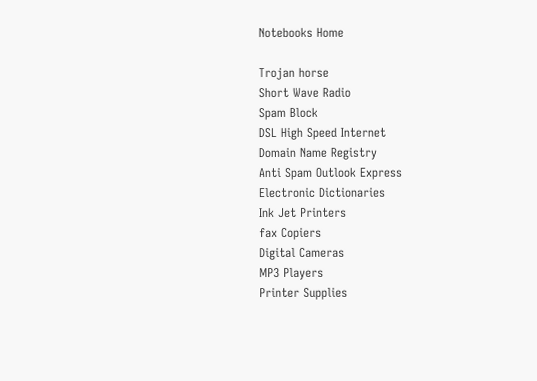Notebooks Home

Trojan horse
Short Wave Radio
Spam Block
DSL High Speed Internet
Domain Name Registry
Anti Spam Outlook Express
Electronic Dictionaries
Ink Jet Printers
fax Copiers
Digital Cameras
MP3 Players
Printer Supplies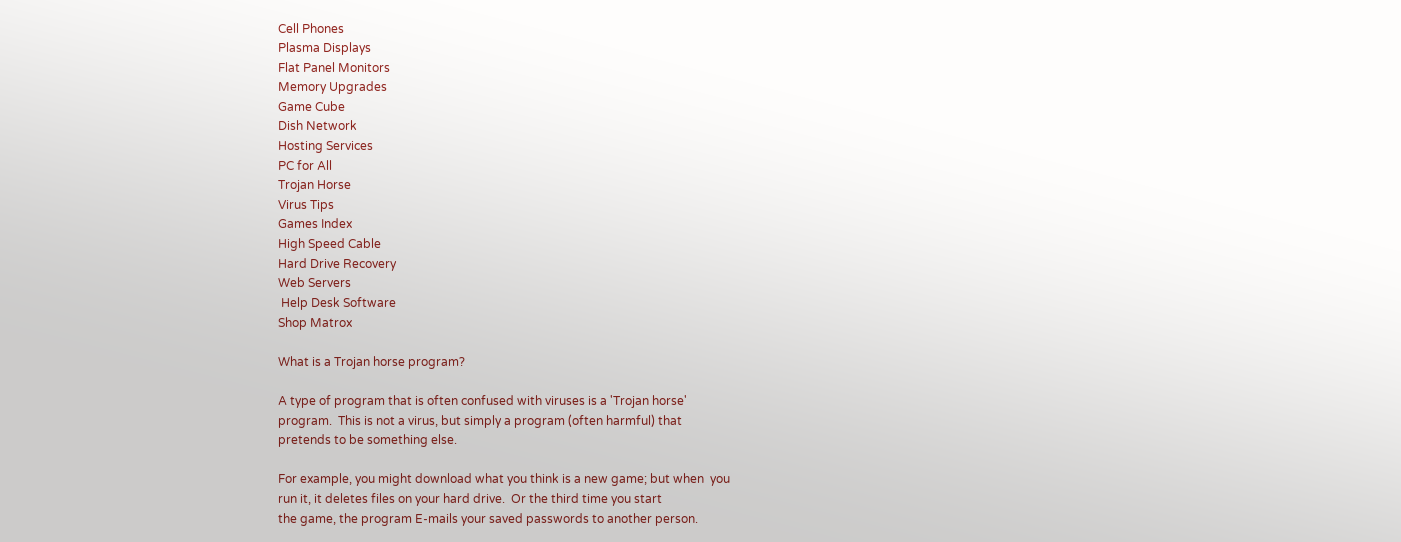Cell Phones
Plasma Displays
Flat Panel Monitors
Memory Upgrades
Game Cube
Dish Network
Hosting Services
PC for All
Trojan Horse
Virus Tips
Games Index
High Speed Cable
Hard Drive Recovery
Web Servers
 Help Desk Software
Shop Matrox

What is a Trojan horse program?

A type of program that is often confused with viruses is a 'Trojan horse'
program.  This is not a virus, but simply a program (often harmful) that
pretends to be something else.

For example, you might download what you think is a new game; but when  you
run it, it deletes files on your hard drive.  Or the third time you start
the game, the program E-mails your saved passwords to another person.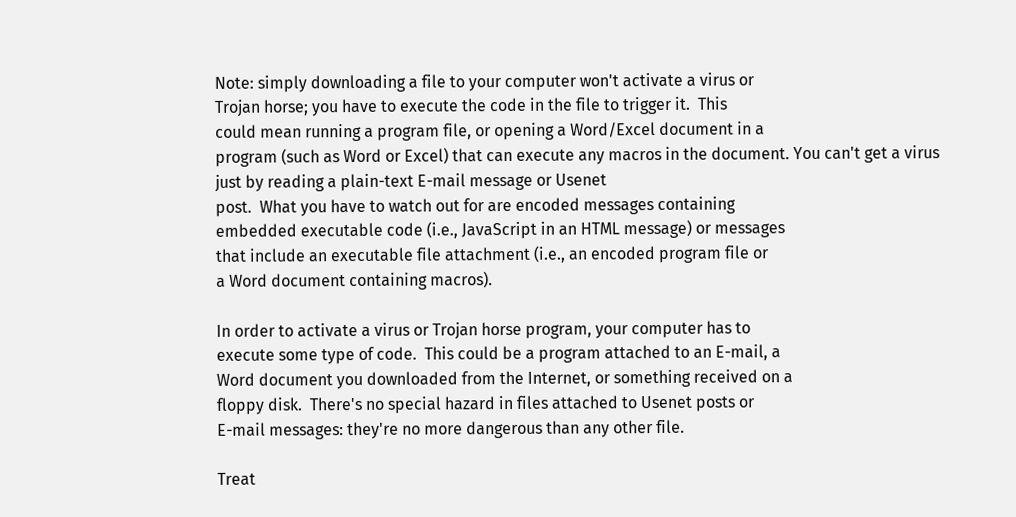Note: simply downloading a file to your computer won't activate a virus or
Trojan horse; you have to execute the code in the file to trigger it.  This
could mean running a program file, or opening a Word/Excel document in a
program (such as Word or Excel) that can execute any macros in the document. You can't get a virus just by reading a plain-text E-mail message or Usenet
post.  What you have to watch out for are encoded messages containing
embedded executable code (i.e., JavaScript in an HTML message) or messages
that include an executable file attachment (i.e., an encoded program file or
a Word document containing macros).

In order to activate a virus or Trojan horse program, your computer has to
execute some type of code.  This could be a program attached to an E-mail, a
Word document you downloaded from the Internet, or something received on a
floppy disk.  There's no special hazard in files attached to Usenet posts or
E-mail messages: they're no more dangerous than any other file.

Treat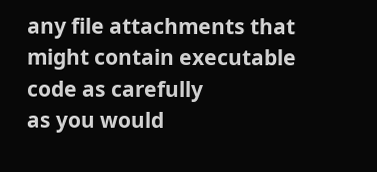any file attachments that might contain executable code as carefully
as you would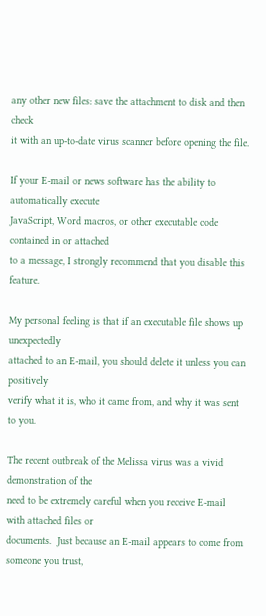any other new files: save the attachment to disk and then check
it with an up-to-date virus scanner before opening the file.

If your E-mail or news software has the ability to automatically execute
JavaScript, Word macros, or other executable code contained in or attached
to a message, I strongly recommend that you disable this feature.

My personal feeling is that if an executable file shows up unexpectedly
attached to an E-mail, you should delete it unless you can positively
verify what it is, who it came from, and why it was sent to you.

The recent outbreak of the Melissa virus was a vivid demonstration of the
need to be extremely careful when you receive E-mail with attached files or
documents.  Just because an E-mail appears to come from someone you trust,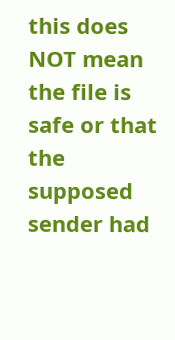this does NOT mean the file is safe or that the supposed sender had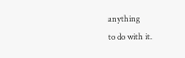anything
to do with it.